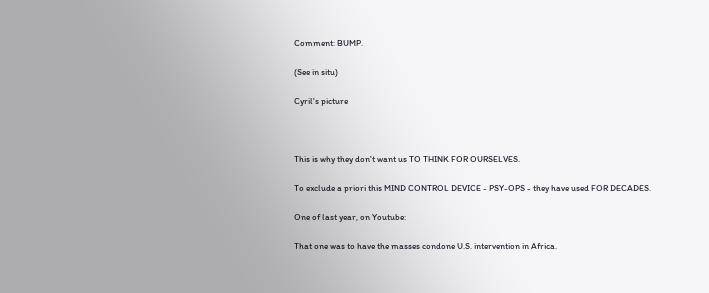Comment: BUMP.

(See in situ)

Cyril's picture



This is why they don't want us TO THINK FOR OURSELVES.

To exclude a priori this MIND CONTROL DEVICE - PSY-OPS - they have used FOR DECADES.

One of last year, on Youtube:

That one was to have the masses condone U.S. intervention in Africa.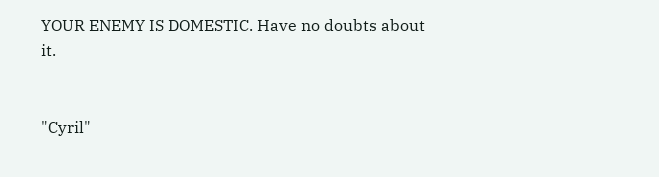YOUR ENEMY IS DOMESTIC. Have no doubts about it.


"Cyril"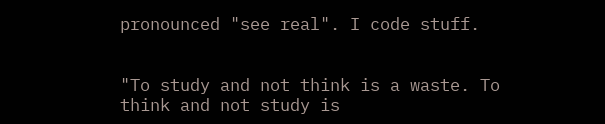pronounced "see real". I code stuff.


"To study and not think is a waste. To think and not study is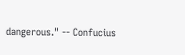dangerous." -- Confucius